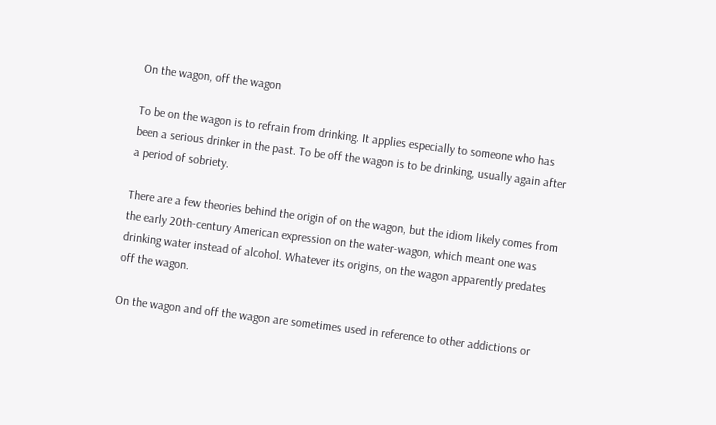On the wagon, off the wagon

To be on the wagon is to refrain from drinking. It applies especially to someone who has been a serious drinker in the past. To be off the wagon is to be drinking, usually again after a period of sobriety.

There are a few theories behind the origin of on the wagon, but the idiom likely comes from the early 20th-century American expression on the water-wagon, which meant one was drinking water instead of alcohol. Whatever its origins, on the wagon apparently predates off the wagon.

On the wagon and off the wagon are sometimes used in reference to other addictions or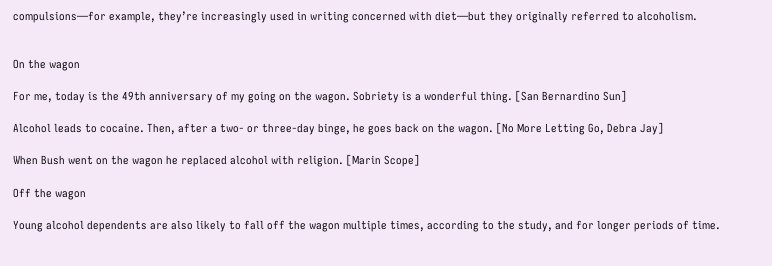compulsions—for example, they’re increasingly used in writing concerned with diet—but they originally referred to alcoholism.


On the wagon

For me, today is the 49th anniversary of my going on the wagon. Sobriety is a wonderful thing. [San Bernardino Sun]

Alcohol leads to cocaine. Then, after a two- or three-day binge, he goes back on the wagon. [No More Letting Go, Debra Jay]

When Bush went on the wagon he replaced alcohol with religion. [Marin Scope]

Off the wagon

Young alcohol dependents are also likely to fall off the wagon multiple times, according to the study, and for longer periods of time.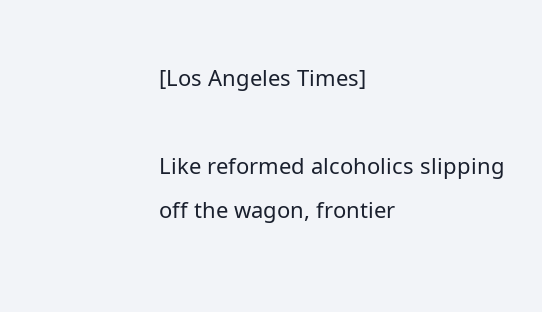[Los Angeles Times]

Like reformed alcoholics slipping off the wagon, frontier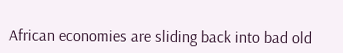African economies are sliding back into bad old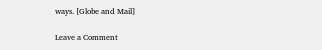ways. [Globe and Mail]

Leave a Comment